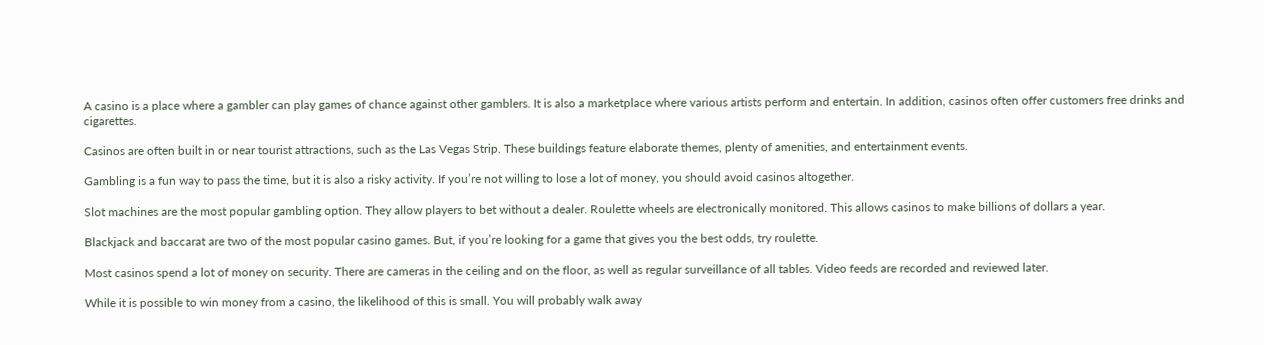A casino is a place where a gambler can play games of chance against other gamblers. It is also a marketplace where various artists perform and entertain. In addition, casinos often offer customers free drinks and cigarettes.

Casinos are often built in or near tourist attractions, such as the Las Vegas Strip. These buildings feature elaborate themes, plenty of amenities, and entertainment events.

Gambling is a fun way to pass the time, but it is also a risky activity. If you’re not willing to lose a lot of money, you should avoid casinos altogether.

Slot machines are the most popular gambling option. They allow players to bet without a dealer. Roulette wheels are electronically monitored. This allows casinos to make billions of dollars a year.

Blackjack and baccarat are two of the most popular casino games. But, if you’re looking for a game that gives you the best odds, try roulette.

Most casinos spend a lot of money on security. There are cameras in the ceiling and on the floor, as well as regular surveillance of all tables. Video feeds are recorded and reviewed later.

While it is possible to win money from a casino, the likelihood of this is small. You will probably walk away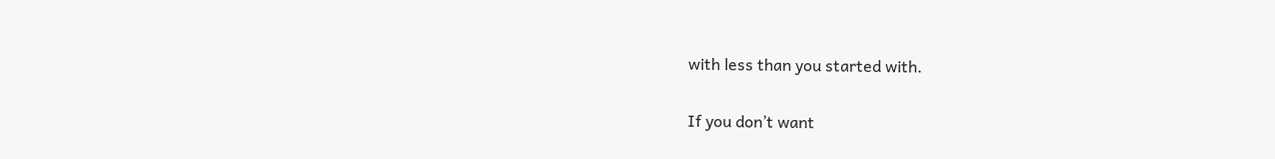with less than you started with.

If you don’t want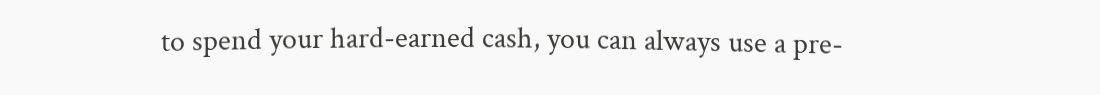to spend your hard-earned cash, you can always use a pre-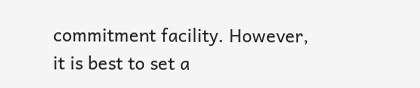commitment facility. However, it is best to set a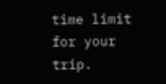time limit for your trip.